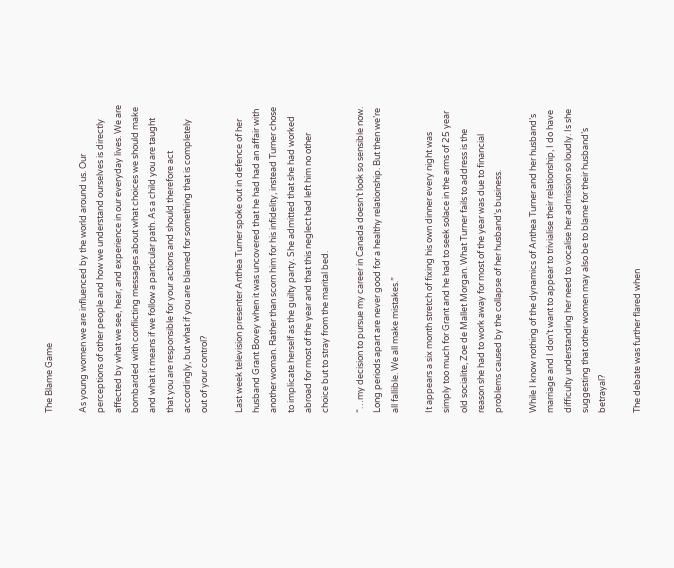The Blame Game

As young women we are influenced by the world around us. Our perceptions of other people and how we understand ourselves is directly affected by what we see, hear, and experience in our everyday lives. We are bombarded with conflicting messages about what choices we should make and what it means if we follow a particular path. As a child you are taught that you are responsible for your actions and should therefore act accordingly, but what if you are blamed for something that is completely out of your control?

Last week television presenter Anthea Turner spoke out in defence of her husband Grant Bovey when it was uncovered that he had had an affair with another woman. Rather than scorn him for his infidelity, instead Turner chose to implicate herself as the guilty party. She admitted that she had worked abroad for most of the year and that this neglect had left him no other choice but to stray from the marital bed.

“…my decision to pursue my career in Canada doesn’t look so sensible now. Long periods apart are never good for a healthy relationship. But then we’re all fallible. We all make mistakes.”

It appears a six month stretch of fixing his own dinner every night was simply too much for Grant and he had to seek solace in the arms of 25 year old socialite, Zoe de Mallet Morgan. What Turner fails to address is the reason she had to work away for most of the year was due to financial problems caused by the collapse of her husband’s business.

While I know nothing of the dynamics of Anthea Turner and her husband’s marriage and I don’t want to appear to trivialise their relationship, I do have difficulty understanding her need to vocalise her admission so loudly. Is she suggesting that other women may also be to blame for their husband’s betrayal?

The debate was further flared when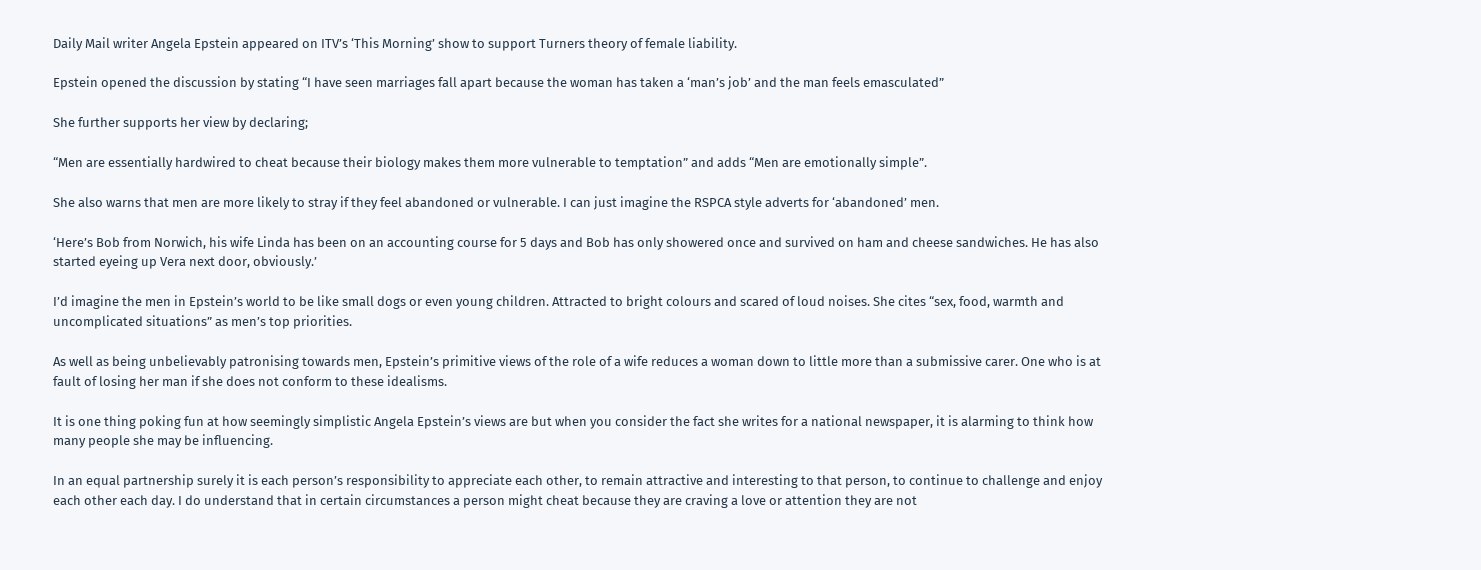Daily Mail writer Angela Epstein appeared on ITV’s ‘This Morning’ show to support Turners theory of female liability.

Epstein opened the discussion by stating “I have seen marriages fall apart because the woman has taken a ‘man’s job’ and the man feels emasculated”

She further supports her view by declaring;

“Men are essentially hardwired to cheat because their biology makes them more vulnerable to temptation” and adds “Men are emotionally simple”.

She also warns that men are more likely to stray if they feel abandoned or vulnerable. I can just imagine the RSPCA style adverts for ‘abandoned’ men.

‘Here’s Bob from Norwich, his wife Linda has been on an accounting course for 5 days and Bob has only showered once and survived on ham and cheese sandwiches. He has also started eyeing up Vera next door, obviously.’

I’d imagine the men in Epstein’s world to be like small dogs or even young children. Attracted to bright colours and scared of loud noises. She cites “sex, food, warmth and uncomplicated situations” as men’s top priorities.

As well as being unbelievably patronising towards men, Epstein’s primitive views of the role of a wife reduces a woman down to little more than a submissive carer. One who is at fault of losing her man if she does not conform to these idealisms.

It is one thing poking fun at how seemingly simplistic Angela Epstein’s views are but when you consider the fact she writes for a national newspaper, it is alarming to think how many people she may be influencing.

In an equal partnership surely it is each person’s responsibility to appreciate each other, to remain attractive and interesting to that person, to continue to challenge and enjoy each other each day. I do understand that in certain circumstances a person might cheat because they are craving a love or attention they are not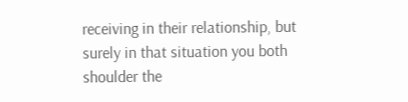receiving in their relationship, but surely in that situation you both shoulder the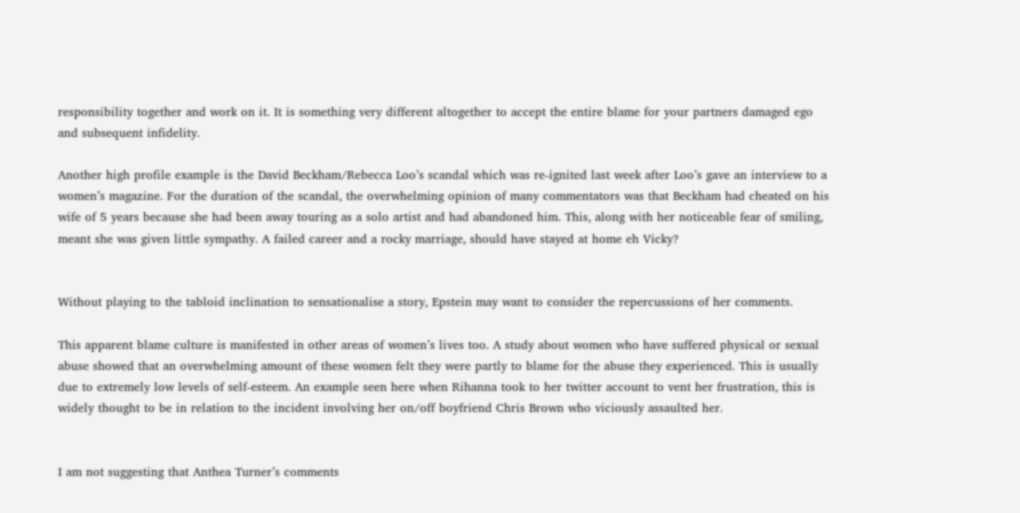responsibility together and work on it. It is something very different altogether to accept the entire blame for your partners damaged ego and subsequent infidelity.

Another high profile example is the David Beckham/Rebecca Loo’s scandal which was re-ignited last week after Loo’s gave an interview to a women’s magazine. For the duration of the scandal, the overwhelming opinion of many commentators was that Beckham had cheated on his wife of 5 years because she had been away touring as a solo artist and had abandoned him. This, along with her noticeable fear of smiling, meant she was given little sympathy. A failed career and a rocky marriage, should have stayed at home eh Vicky?


Without playing to the tabloid inclination to sensationalise a story, Epstein may want to consider the repercussions of her comments.

This apparent blame culture is manifested in other areas of women’s lives too. A study about women who have suffered physical or sexual abuse showed that an overwhelming amount of these women felt they were partly to blame for the abuse they experienced. This is usually due to extremely low levels of self-esteem. An example seen here when Rihanna took to her twitter account to vent her frustration, this is widely thought to be in relation to the incident involving her on/off boyfriend Chris Brown who viciously assaulted her.


I am not suggesting that Anthea Turner’s comments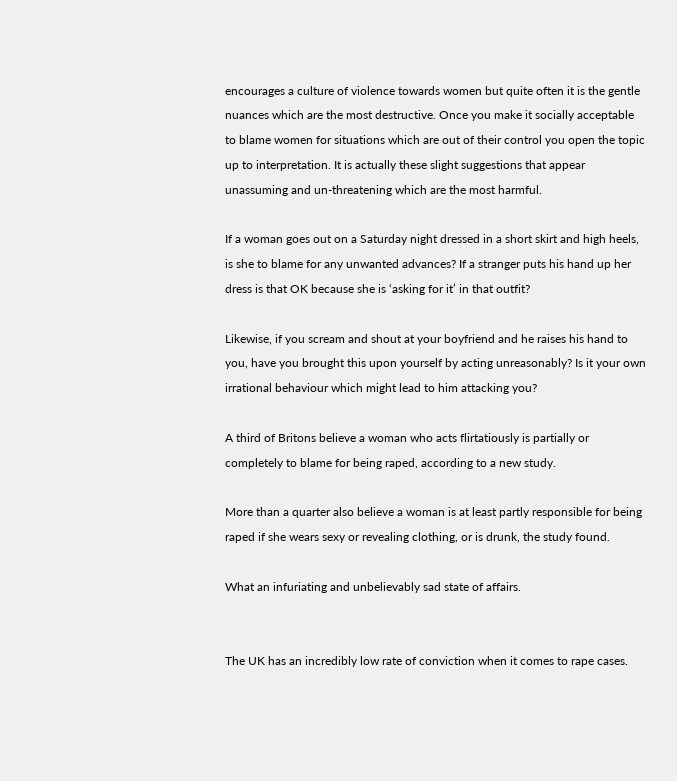encourages a culture of violence towards women but quite often it is the gentle nuances which are the most destructive. Once you make it socially acceptable to blame women for situations which are out of their control you open the topic up to interpretation. It is actually these slight suggestions that appear unassuming and un-threatening which are the most harmful.

If a woman goes out on a Saturday night dressed in a short skirt and high heels, is she to blame for any unwanted advances? If a stranger puts his hand up her dress is that OK because she is ‘asking for it’ in that outfit?

Likewise, if you scream and shout at your boyfriend and he raises his hand to you, have you brought this upon yourself by acting unreasonably? Is it your own irrational behaviour which might lead to him attacking you?

A third of Britons believe a woman who acts flirtatiously is partially or completely to blame for being raped, according to a new study.

More than a quarter also believe a woman is at least partly responsible for being raped if she wears sexy or revealing clothing, or is drunk, the study found.

What an infuriating and unbelievably sad state of affairs.


The UK has an incredibly low rate of conviction when it comes to rape cases.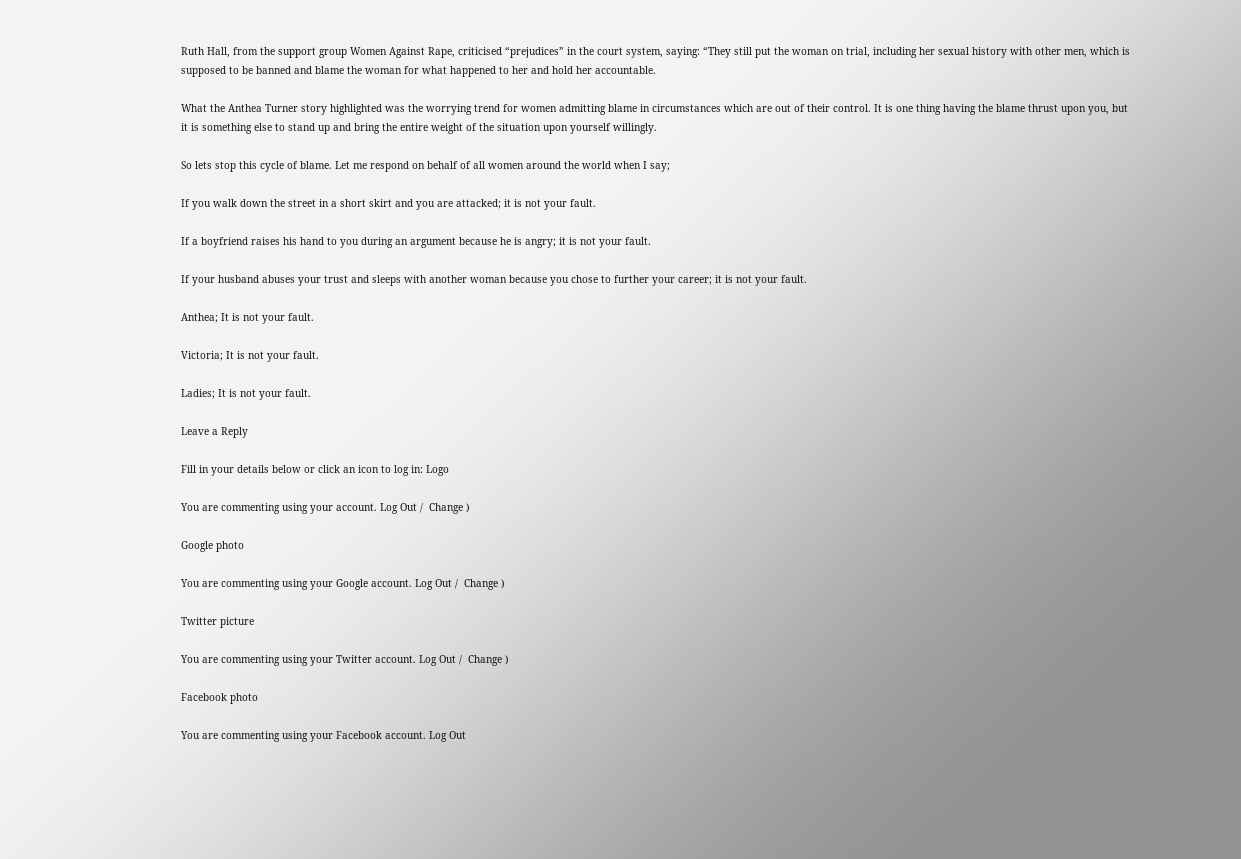Ruth Hall, from the support group Women Against Rape, criticised “prejudices” in the court system, saying: “They still put the woman on trial, including her sexual history with other men, which is supposed to be banned and blame the woman for what happened to her and hold her accountable.

What the Anthea Turner story highlighted was the worrying trend for women admitting blame in circumstances which are out of their control. It is one thing having the blame thrust upon you, but it is something else to stand up and bring the entire weight of the situation upon yourself willingly.

So lets stop this cycle of blame. Let me respond on behalf of all women around the world when I say;

If you walk down the street in a short skirt and you are attacked; it is not your fault.

If a boyfriend raises his hand to you during an argument because he is angry; it is not your fault.

If your husband abuses your trust and sleeps with another woman because you chose to further your career; it is not your fault.

Anthea; It is not your fault.

Victoria; It is not your fault.

Ladies; It is not your fault.

Leave a Reply

Fill in your details below or click an icon to log in: Logo

You are commenting using your account. Log Out /  Change )

Google photo

You are commenting using your Google account. Log Out /  Change )

Twitter picture

You are commenting using your Twitter account. Log Out /  Change )

Facebook photo

You are commenting using your Facebook account. Log Out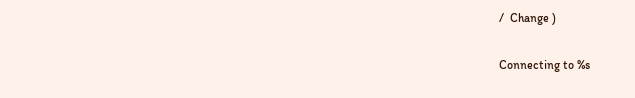/  Change )

Connecting to %s